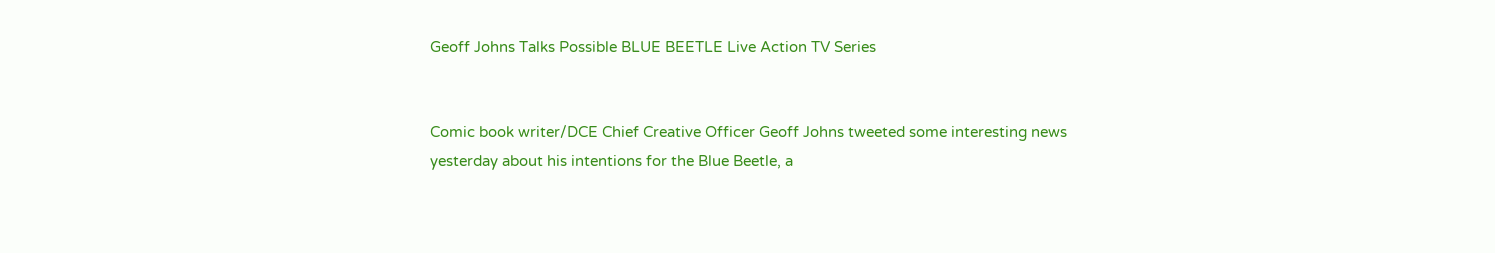Geoff Johns Talks Possible BLUE BEETLE Live Action TV Series


Comic book writer/DCE Chief Creative Officer Geoff Johns tweeted some interesting news yesterday about his intentions for the Blue Beetle, a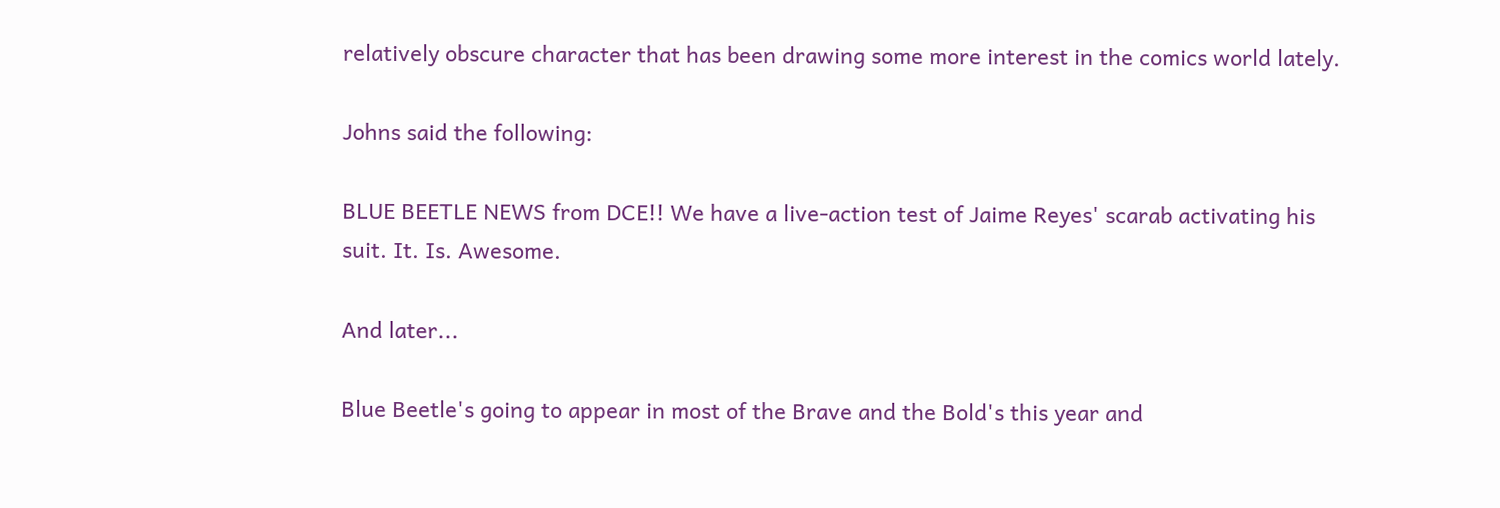relatively obscure character that has been drawing some more interest in the comics world lately.

Johns said the following:

BLUE BEETLE NEWS from DCE!! We have a live-action test of Jaime Reyes' scarab activating his suit. It. Is. Awesome.

And later...

Blue Beetle's going to appear in most of the Brave and the Bold's this year and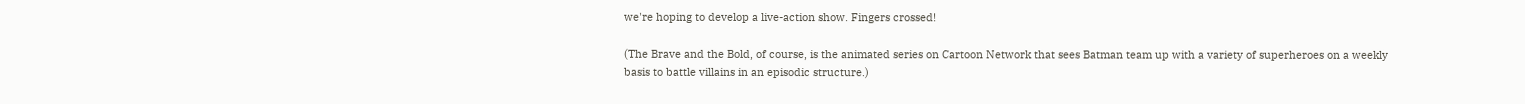we're hoping to develop a live-action show. Fingers crossed!

(The Brave and the Bold, of course, is the animated series on Cartoon Network that sees Batman team up with a variety of superheroes on a weekly basis to battle villains in an episodic structure.)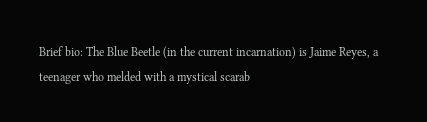Brief bio: The Blue Beetle (in the current incarnation) is Jaime Reyes, a teenager who melded with a mystical scarab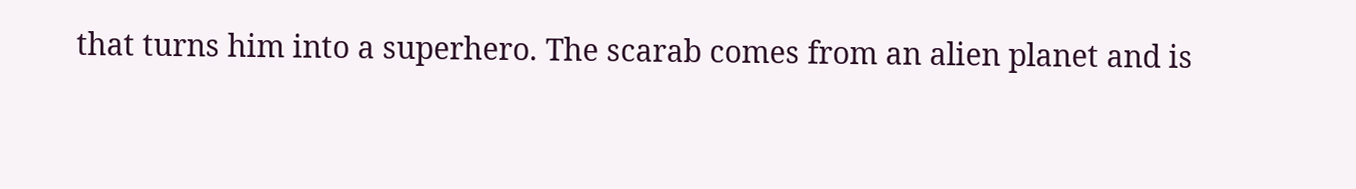that turns him into a superhero. The scarab comes from an alien planet and is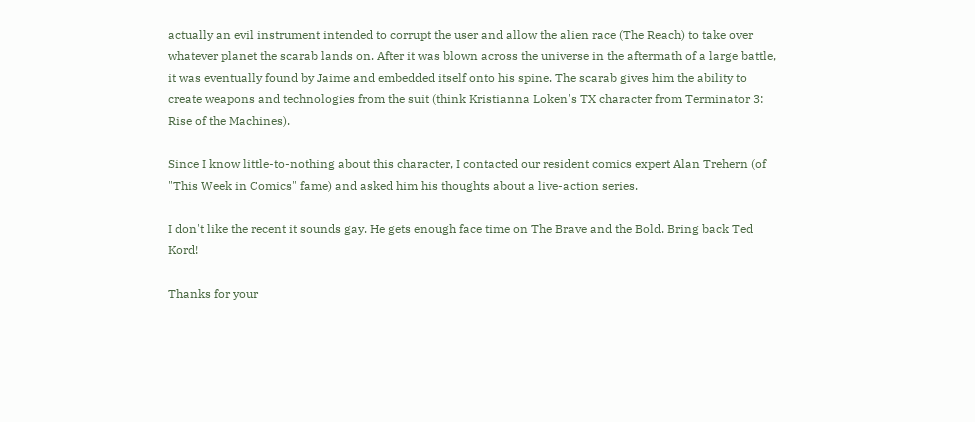actually an evil instrument intended to corrupt the user and allow the alien race (The Reach) to take over whatever planet the scarab lands on. After it was blown across the universe in the aftermath of a large battle, it was eventually found by Jaime and embedded itself onto his spine. The scarab gives him the ability to create weapons and technologies from the suit (think Kristianna Loken's TX character from Terminator 3: Rise of the Machines).

Since I know little-to-nothing about this character, I contacted our resident comics expert Alan Trehern (of "This Week in Comics" fame) and asked him his thoughts about a live-action series.

I don't like the recent it sounds gay. He gets enough face time on The Brave and the Bold. Bring back Ted Kord!

Thanks for your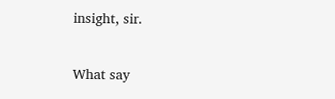insight, sir.

What say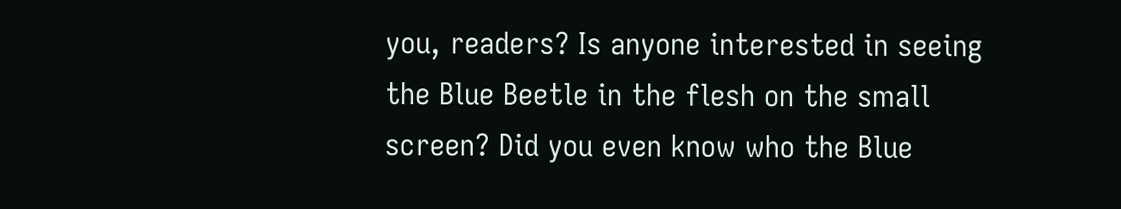you, readers? Is anyone interested in seeing the Blue Beetle in the flesh on the small screen? Did you even know who the Blue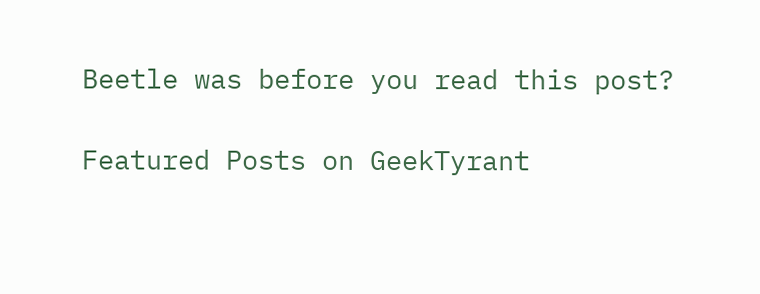Beetle was before you read this post?

Featured Posts on GeekTyrant